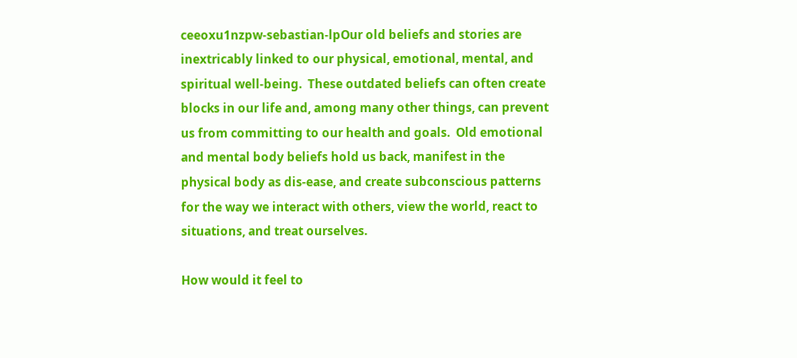ceeoxu1nzpw-sebastian-lpOur old beliefs and stories are inextricably linked to our physical, emotional, mental, and spiritual well-being.  These outdated beliefs can often create blocks in our life and, among many other things, can prevent us from committing to our health and goals.  Old emotional and mental body beliefs hold us back, manifest in the physical body as dis-ease, and create subconscious patterns for the way we interact with others, view the world, react to situations, and treat ourselves.

How would it feel to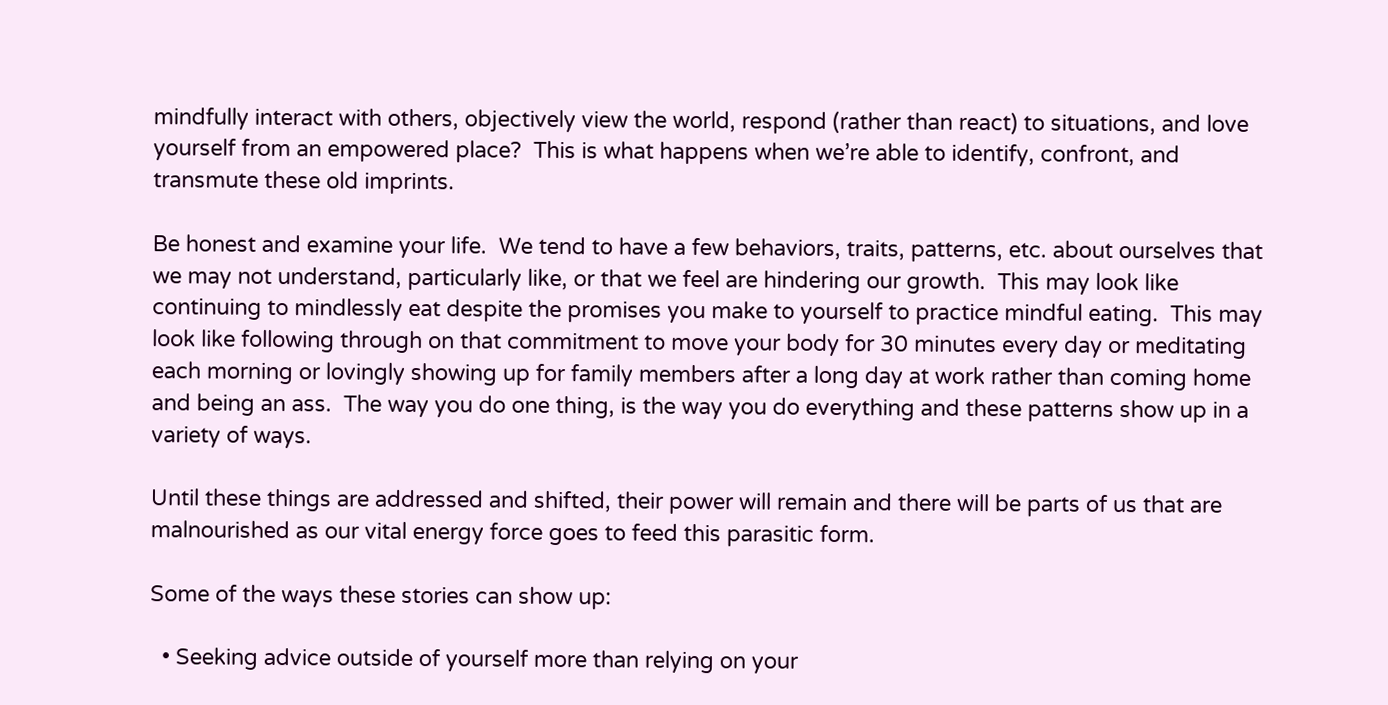mindfully interact with others, objectively view the world, respond (rather than react) to situations, and love yourself from an empowered place?  This is what happens when we’re able to identify, confront, and transmute these old imprints.

Be honest and examine your life.  We tend to have a few behaviors, traits, patterns, etc. about ourselves that we may not understand, particularly like, or that we feel are hindering our growth.  This may look like continuing to mindlessly eat despite the promises you make to yourself to practice mindful eating.  This may look like following through on that commitment to move your body for 30 minutes every day or meditating each morning or lovingly showing up for family members after a long day at work rather than coming home and being an ass.  The way you do one thing, is the way you do everything and these patterns show up in a variety of ways.

Until these things are addressed and shifted, their power will remain and there will be parts of us that are malnourished as our vital energy force goes to feed this parasitic form.

Some of the ways these stories can show up:

  • Seeking advice outside of yourself more than relying on your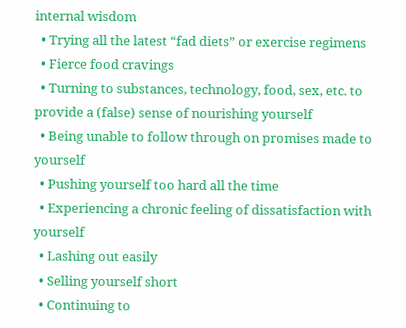internal wisdom
  • Trying all the latest “fad diets” or exercise regimens
  • Fierce food cravings
  • Turning to substances, technology, food, sex, etc. to provide a (false) sense of nourishing yourself
  • Being unable to follow through on promises made to yourself
  • Pushing yourself too hard all the time
  • Experiencing a chronic feeling of dissatisfaction with yourself
  • Lashing out easily
  • Selling yourself short
  • Continuing to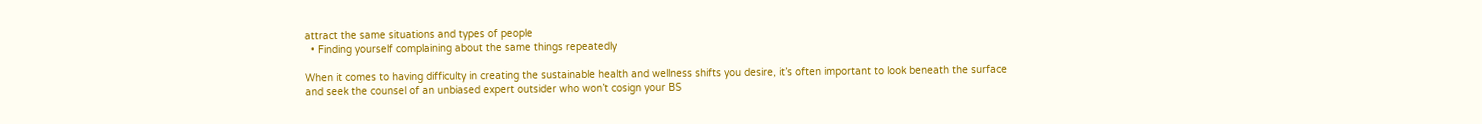attract the same situations and types of people
  • Finding yourself complaining about the same things repeatedly

When it comes to having difficulty in creating the sustainable health and wellness shifts you desire, it’s often important to look beneath the surface and seek the counsel of an unbiased expert outsider who won’t cosign your BS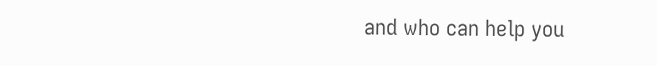and who can help you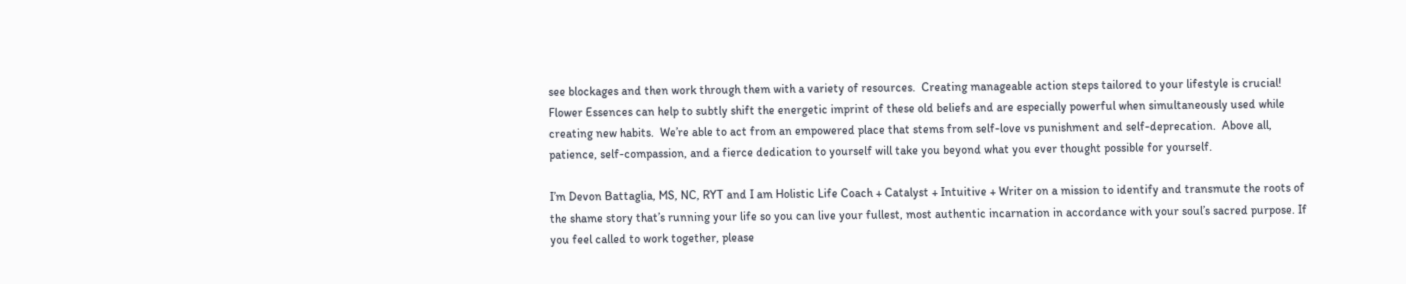see blockages and then work through them with a variety of resources.  Creating manageable action steps tailored to your lifestyle is crucial!  Flower Essences can help to subtly shift the energetic imprint of these old beliefs and are especially powerful when simultaneously used while creating new habits.  We’re able to act from an empowered place that stems from self-love vs punishment and self-deprecation.  Above all, patience, self-compassion, and a fierce dedication to yourself will take you beyond what you ever thought possible for yourself.

I’m Devon Battaglia, MS, NC, RYT and I am Holistic Life Coach + Catalyst + Intuitive + Writer on a mission to identify and transmute the roots of the shame story that’s running your life so you can live your fullest, most authentic incarnation in accordance with your soul’s sacred purpose. If you feel called to work together, please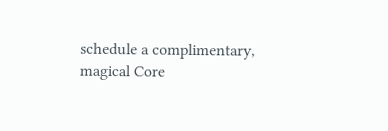schedule a complimentary, magical Core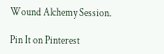Wound Alchemy Session.

Pin It on Pinterest